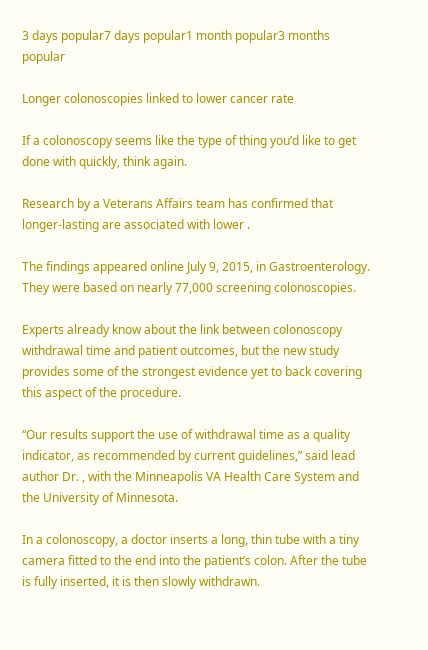3 days popular7 days popular1 month popular3 months popular

Longer colonoscopies linked to lower cancer rate

If a colonoscopy seems like the type of thing you’d like to get done with quickly, think again.

Research by a Veterans Affairs team has confirmed that longer-lasting are associated with lower .

The findings appeared online July 9, 2015, in Gastroenterology. They were based on nearly 77,000 screening colonoscopies.

Experts already know about the link between colonoscopy withdrawal time and patient outcomes, but the new study provides some of the strongest evidence yet to back covering this aspect of the procedure.

“Our results support the use of withdrawal time as a quality indicator, as recommended by current guidelines,” said lead author Dr. , with the Minneapolis VA Health Care System and the University of Minnesota.

In a colonoscopy, a doctor inserts a long, thin tube with a tiny camera fitted to the end into the patient’s colon. After the tube is fully inserted, it is then slowly withdrawn.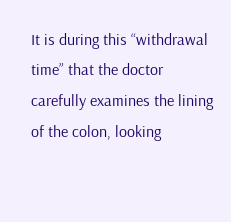It is during this “withdrawal time” that the doctor carefully examines the lining of the colon, looking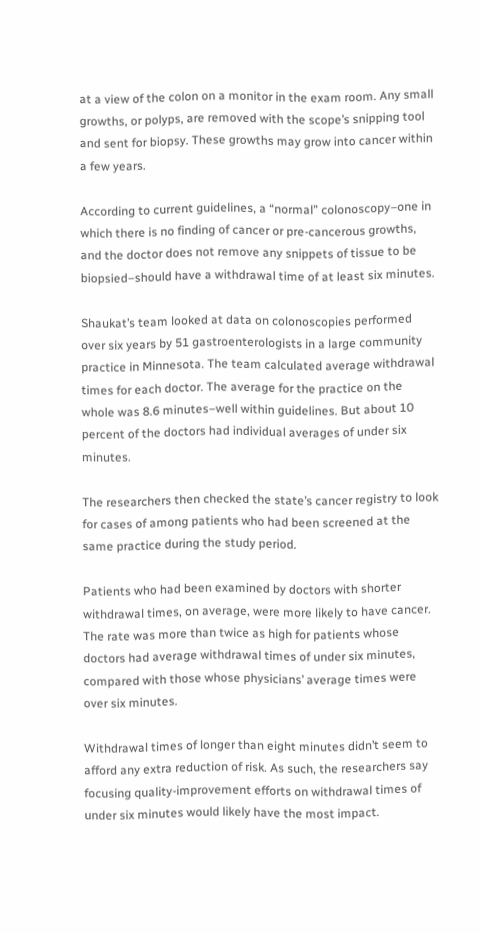at a view of the colon on a monitor in the exam room. Any small growths, or polyps, are removed with the scope’s snipping tool and sent for biopsy. These growths may grow into cancer within a few years.

According to current guidelines, a “normal” colonoscopy–one in which there is no finding of cancer or pre-cancerous growths, and the doctor does not remove any snippets of tissue to be biopsied–should have a withdrawal time of at least six minutes.

Shaukat’s team looked at data on colonoscopies performed over six years by 51 gastroenterologists in a large community practice in Minnesota. The team calculated average withdrawal times for each doctor. The average for the practice on the whole was 8.6 minutes–well within guidelines. But about 10 percent of the doctors had individual averages of under six minutes.

The researchers then checked the state’s cancer registry to look for cases of among patients who had been screened at the same practice during the study period.

Patients who had been examined by doctors with shorter withdrawal times, on average, were more likely to have cancer. The rate was more than twice as high for patients whose doctors had average withdrawal times of under six minutes, compared with those whose physicians’ average times were over six minutes.

Withdrawal times of longer than eight minutes didn’t seem to afford any extra reduction of risk. As such, the researchers say focusing quality-improvement efforts on withdrawal times of under six minutes would likely have the most impact.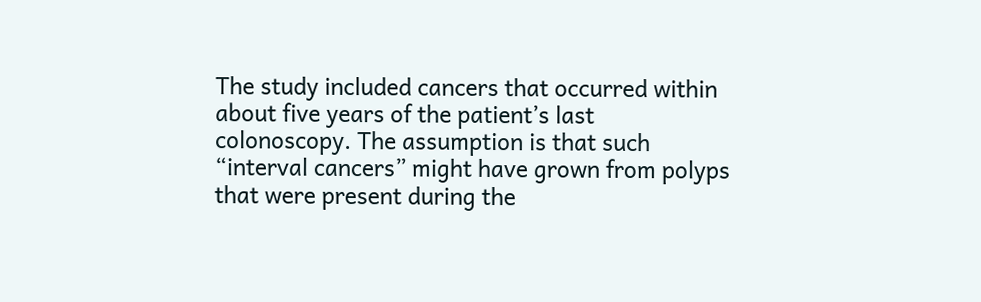The study included cancers that occurred within about five years of the patient’s last colonoscopy. The assumption is that such “interval cancers” might have grown from polyps that were present during the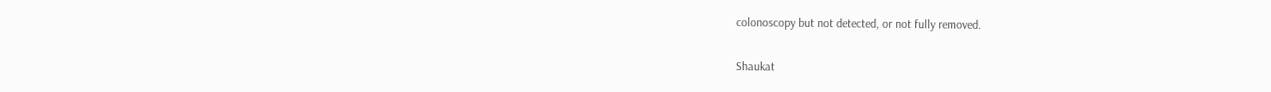colonoscopy but not detected, or not fully removed.

Shaukat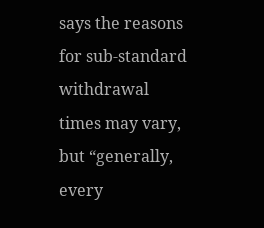says the reasons for sub-standard withdrawal times may vary, but “generally, every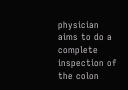physician aims to do a complete inspection of the colon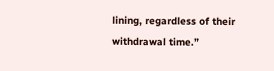lining, regardless of their withdrawal time.”